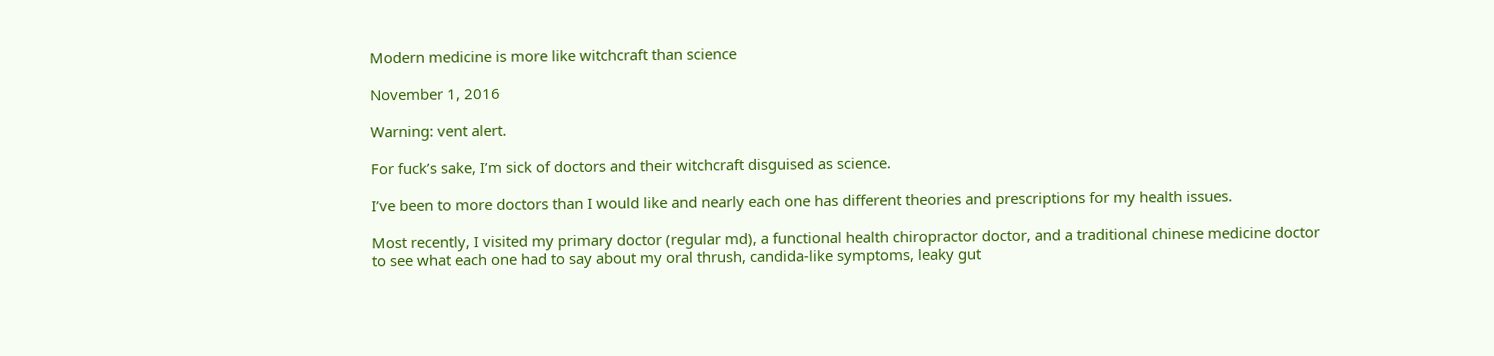Modern medicine is more like witchcraft than science

November 1, 2016

Warning: vent alert.

For fuck’s sake, I’m sick of doctors and their witchcraft disguised as science.

I’ve been to more doctors than I would like and nearly each one has different theories and prescriptions for my health issues.

Most recently, I visited my primary doctor (regular md), a functional health chiropractor doctor, and a traditional chinese medicine doctor to see what each one had to say about my oral thrush, candida-like symptoms, leaky gut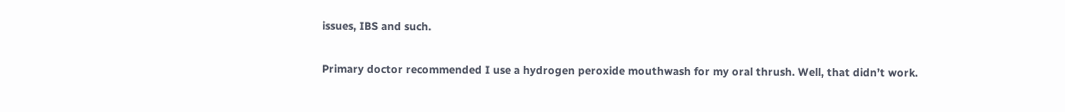issues, IBS and such.

Primary doctor recommended I use a hydrogen peroxide mouthwash for my oral thrush. Well, that didn’t work.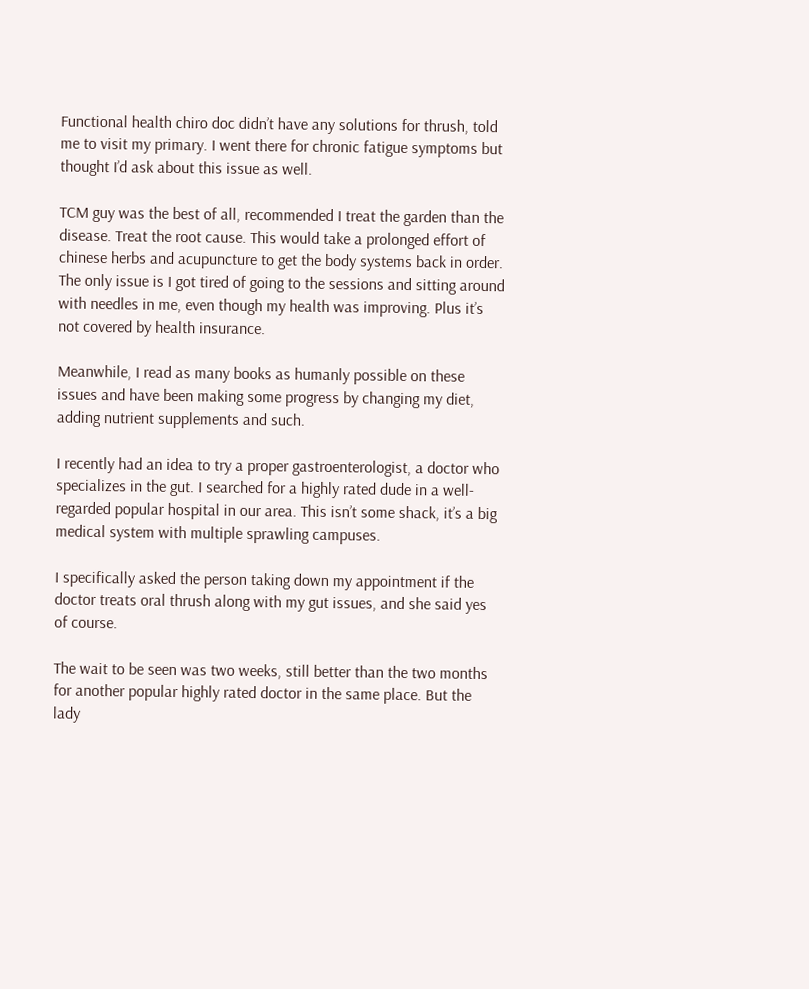Functional health chiro doc didn’t have any solutions for thrush, told me to visit my primary. I went there for chronic fatigue symptoms but thought I’d ask about this issue as well.

TCM guy was the best of all, recommended I treat the garden than the disease. Treat the root cause. This would take a prolonged effort of chinese herbs and acupuncture to get the body systems back in order. The only issue is I got tired of going to the sessions and sitting around with needles in me, even though my health was improving. Plus it’s not covered by health insurance.

Meanwhile, I read as many books as humanly possible on these issues and have been making some progress by changing my diet, adding nutrient supplements and such.

I recently had an idea to try a proper gastroenterologist, a doctor who specializes in the gut. I searched for a highly rated dude in a well-regarded popular hospital in our area. This isn’t some shack, it’s a big medical system with multiple sprawling campuses.

I specifically asked the person taking down my appointment if the doctor treats oral thrush along with my gut issues, and she said yes of course.

The wait to be seen was two weeks, still better than the two months for another popular highly rated doctor in the same place. But the lady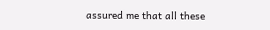assured me that all these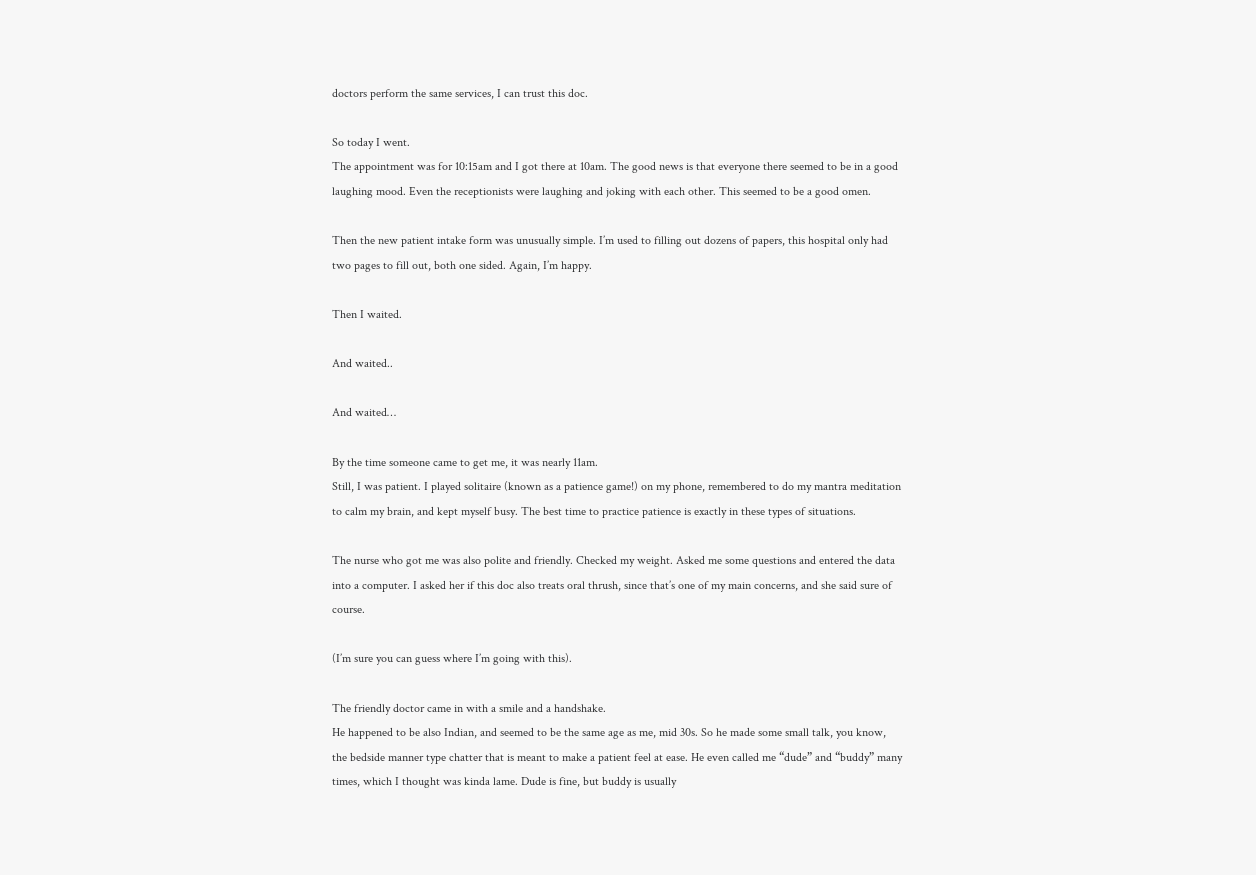doctors perform the same services, I can trust this doc.

So today I went.
The appointment was for 10:15am and I got there at 10am. The good news is that everyone there seemed to be in a good laughing mood. Even the receptionists were laughing and joking with each other. This seemed to be a good omen.

Then the new patient intake form was unusually simple. I’m used to filling out dozens of papers, this hospital only had two pages to fill out, both one sided. Again, I’m happy.

Then I waited.

And waited..

And waited…

By the time someone came to get me, it was nearly 11am.
Still, I was patient. I played solitaire (known as a patience game!) on my phone, remembered to do my mantra meditation to calm my brain, and kept myself busy. The best time to practice patience is exactly in these types of situations.

The nurse who got me was also polite and friendly. Checked my weight. Asked me some questions and entered the data into a computer. I asked her if this doc also treats oral thrush, since that’s one of my main concerns, and she said sure of course.

(I’m sure you can guess where I’m going with this).

The friendly doctor came in with a smile and a handshake.
He happened to be also Indian, and seemed to be the same age as me, mid 30s. So he made some small talk, you know, the bedside manner type chatter that is meant to make a patient feel at ease. He even called me “dude” and “buddy” many times, which I thought was kinda lame. Dude is fine, but buddy is usually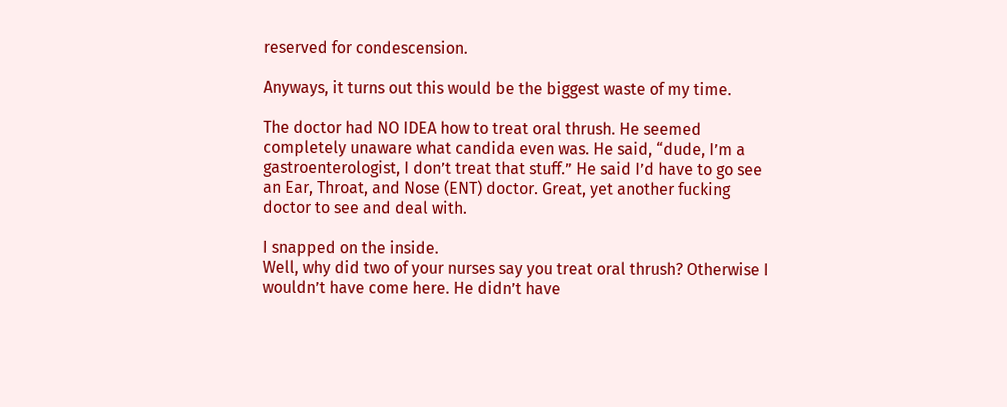reserved for condescension.

Anyways, it turns out this would be the biggest waste of my time.

The doctor had NO IDEA how to treat oral thrush. He seemed completely unaware what candida even was. He said, “dude, I’m a gastroenterologist, I don’t treat that stuff.” He said I’d have to go see an Ear, Throat, and Nose (ENT) doctor. Great, yet another fucking doctor to see and deal with.

I snapped on the inside.
Well, why did two of your nurses say you treat oral thrush? Otherwise I wouldn’t have come here. He didn’t have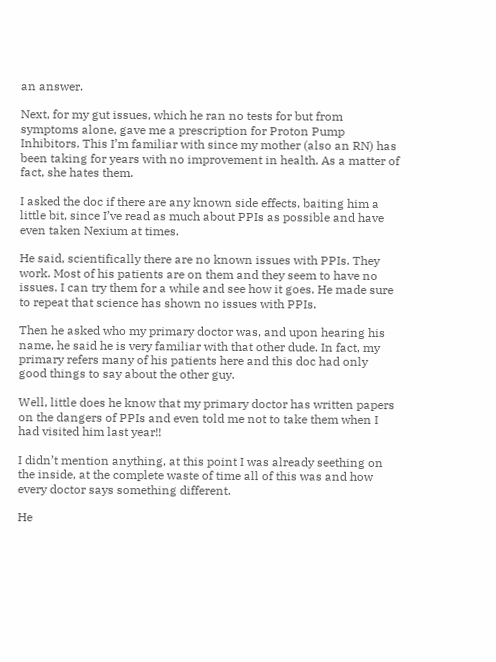an answer.

Next, for my gut issues, which he ran no tests for but from symptoms alone, gave me a prescription for Proton Pump Inhibitors. This I’m familiar with since my mother (also an RN) has been taking for years with no improvement in health. As a matter of fact, she hates them.

I asked the doc if there are any known side effects, baiting him a little bit, since I’ve read as much about PPIs as possible and have even taken Nexium at times.

He said, scientifically there are no known issues with PPIs. They work. Most of his patients are on them and they seem to have no issues. I can try them for a while and see how it goes. He made sure to repeat that science has shown no issues with PPIs.

Then he asked who my primary doctor was, and upon hearing his name, he said he is very familiar with that other dude. In fact, my primary refers many of his patients here and this doc had only good things to say about the other guy.

Well, little does he know that my primary doctor has written papers on the dangers of PPIs and even told me not to take them when I had visited him last year!!

I didn’t mention anything, at this point I was already seething on the inside, at the complete waste of time all of this was and how every doctor says something different.

He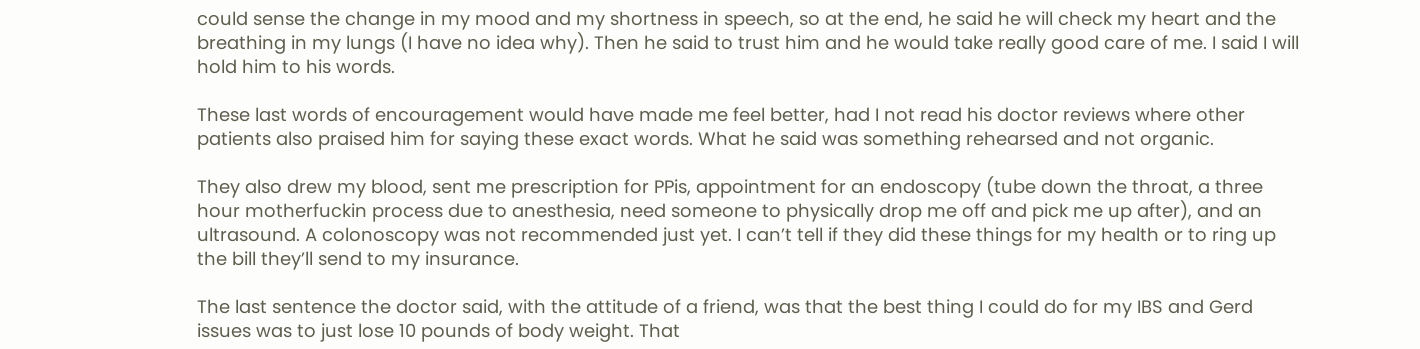could sense the change in my mood and my shortness in speech, so at the end, he said he will check my heart and the breathing in my lungs (I have no idea why). Then he said to trust him and he would take really good care of me. I said I will hold him to his words.

These last words of encouragement would have made me feel better, had I not read his doctor reviews where other patients also praised him for saying these exact words. What he said was something rehearsed and not organic.

They also drew my blood, sent me prescription for PPis, appointment for an endoscopy (tube down the throat, a three hour motherfuckin process due to anesthesia, need someone to physically drop me off and pick me up after), and an ultrasound. A colonoscopy was not recommended just yet. I can’t tell if they did these things for my health or to ring up the bill they’ll send to my insurance.

The last sentence the doctor said, with the attitude of a friend, was that the best thing I could do for my IBS and Gerd issues was to just lose 10 pounds of body weight. That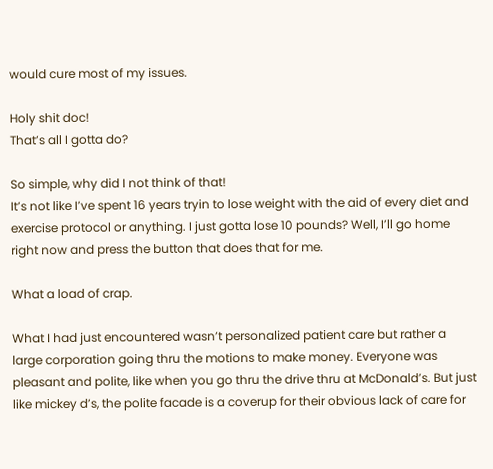would cure most of my issues.

Holy shit doc!
That’s all I gotta do?

So simple, why did I not think of that!
It’s not like I’ve spent 16 years tryin to lose weight with the aid of every diet and exercise protocol or anything. I just gotta lose 10 pounds? Well, I’ll go home right now and press the button that does that for me.

What a load of crap.

What I had just encountered wasn’t personalized patient care but rather a large corporation going thru the motions to make money. Everyone was pleasant and polite, like when you go thru the drive thru at McDonald’s. But just like mickey d’s, the polite facade is a coverup for their obvious lack of care for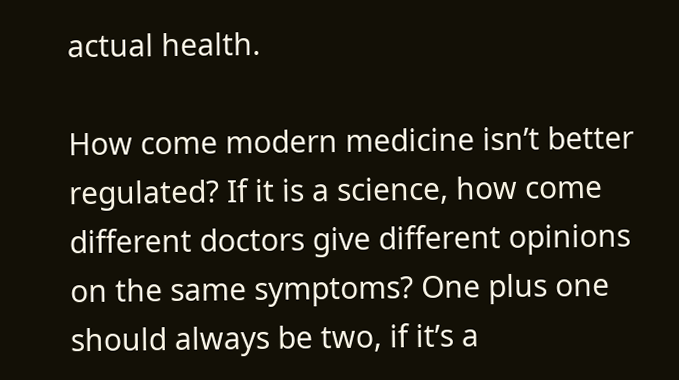actual health.

How come modern medicine isn’t better regulated? If it is a science, how come different doctors give different opinions on the same symptoms? One plus one should always be two, if it’s a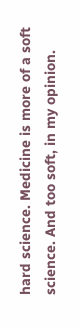hard science. Medicine is more of a soft science. And too soft, in my opinion.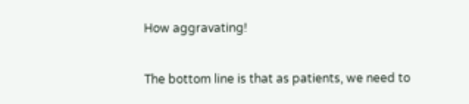How aggravating!

The bottom line is that as patients, we need to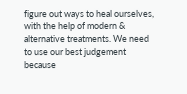figure out ways to heal ourselves, with the help of modern & alternative treatments. We need to use our best judgement because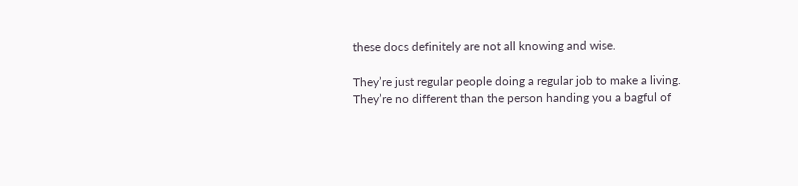these docs definitely are not all knowing and wise.

They’re just regular people doing a regular job to make a living. They’re no different than the person handing you a bagful of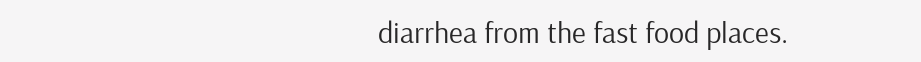diarrhea from the fast food places.